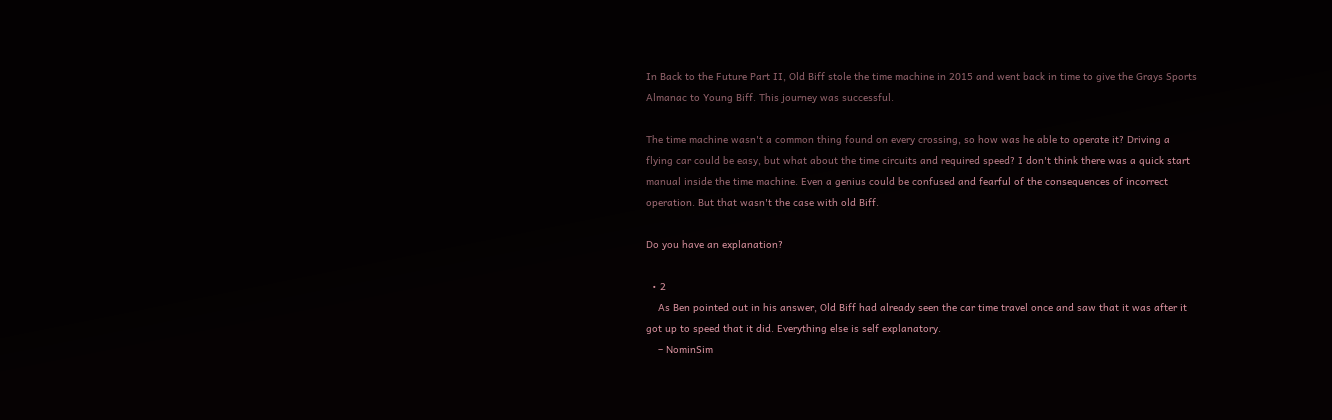In Back to the Future Part II, Old Biff stole the time machine in 2015 and went back in time to give the Grays Sports Almanac to Young Biff. This journey was successful.

The time machine wasn't a common thing found on every crossing, so how was he able to operate it? Driving a flying car could be easy, but what about the time circuits and required speed? I don't think there was a quick start manual inside the time machine. Even a genius could be confused and fearful of the consequences of incorrect operation. But that wasn't the case with old Biff.

Do you have an explanation?

  • 2
    As Ben pointed out in his answer, Old Biff had already seen the car time travel once and saw that it was after it got up to speed that it did. Everything else is self explanatory.
    – NominSim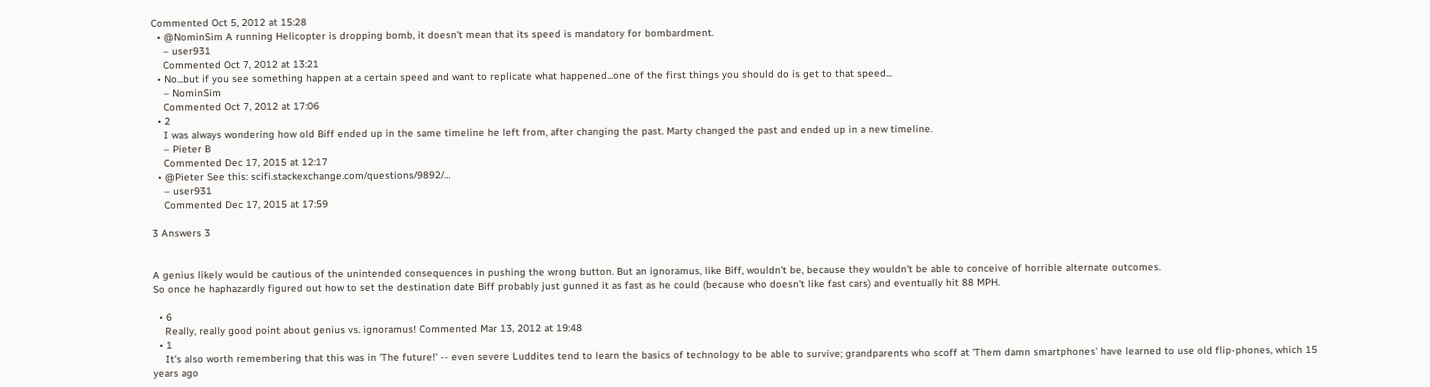Commented Oct 5, 2012 at 15:28
  • @NominSim A running Helicopter is dropping bomb, it doesn't mean that its speed is mandatory for bombardment.
    – user931
    Commented Oct 7, 2012 at 13:21
  • No...but if you see something happen at a certain speed and want to replicate what happened...one of the first things you should do is get to that speed...
    – NominSim
    Commented Oct 7, 2012 at 17:06
  • 2
    I was always wondering how old Biff ended up in the same timeline he left from, after changing the past. Marty changed the past and ended up in a new timeline.
    – Pieter B
    Commented Dec 17, 2015 at 12:17
  • @Pieter See this: scifi.stackexchange.com/questions/9892/…
    – user931
    Commented Dec 17, 2015 at 17:59

3 Answers 3


A genius likely would be cautious of the unintended consequences in pushing the wrong button. But an ignoramus, like Biff, wouldn't be, because they wouldn't be able to conceive of horrible alternate outcomes.
So once he haphazardly figured out how to set the destination date Biff probably just gunned it as fast as he could (because who doesn't like fast cars) and eventually hit 88 MPH.

  • 6
    Really, really good point about genius vs. ignoramus! Commented Mar 13, 2012 at 19:48
  • 1
    It's also worth remembering that this was in 'The future!' -- even severe Luddites tend to learn the basics of technology to be able to survive; grandparents who scoff at 'Them damn smartphones' have learned to use old flip-phones, which 15 years ago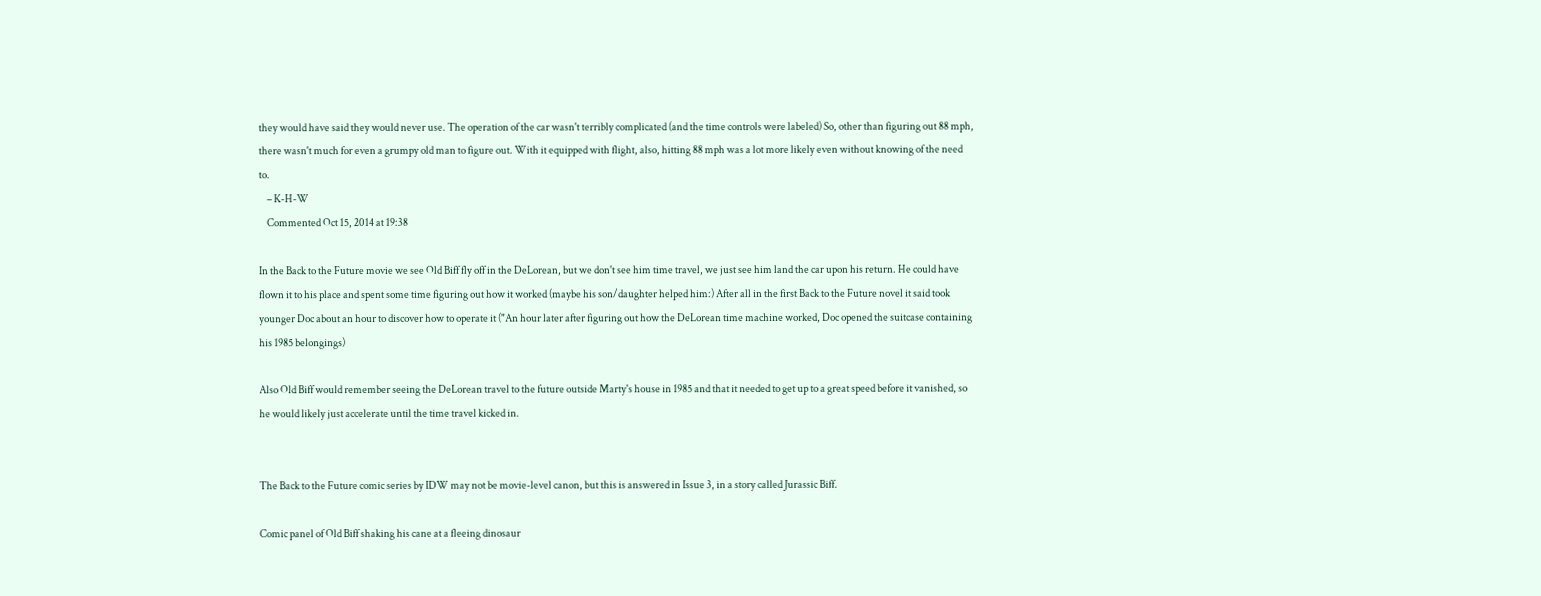they would have said they would never use. The operation of the car wasn't terribly complicated (and the time controls were labeled) So, other than figuring out 88 mph, there wasn't much for even a grumpy old man to figure out. With it equipped with flight, also, hitting 88 mph was a lot more likely even without knowing of the need to.
    – K-H-W
    Commented Oct 15, 2014 at 19:38

In the Back to the Future movie we see Old Biff fly off in the DeLorean, but we don't see him time travel, we just see him land the car upon his return. He could have flown it to his place and spent some time figuring out how it worked (maybe his son/daughter helped him:) After all in the first Back to the Future novel it said took younger Doc about an hour to discover how to operate it ("An hour later after figuring out how the DeLorean time machine worked, Doc opened the suitcase containing his 1985 belongings)

Also Old Biff would remember seeing the DeLorean travel to the future outside Marty's house in 1985 and that it needed to get up to a great speed before it vanished, so he would likely just accelerate until the time travel kicked in.


The Back to the Future comic series by IDW may not be movie-level canon, but this is answered in Issue 3, in a story called Jurassic Biff.

Comic panel of Old Biff shaking his cane at a fleeing dinosaur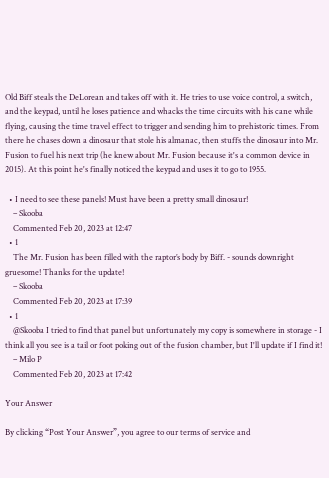Old Biff steals the DeLorean and takes off with it. He tries to use voice control, a switch, and the keypad, until he loses patience and whacks the time circuits with his cane while flying, causing the time travel effect to trigger and sending him to prehistoric times. From there he chases down a dinosaur that stole his almanac, then stuffs the dinosaur into Mr. Fusion to fuel his next trip (he knew about Mr. Fusion because it's a common device in 2015). At this point he's finally noticed the keypad and uses it to go to 1955.

  • I need to see these panels! Must have been a pretty small dinosaur!
    – Skooba
    Commented Feb 20, 2023 at 12:47
  • 1
    The Mr. Fusion has been filled with the raptor’s body by Biff. - sounds downright gruesome! Thanks for the update!
    – Skooba
    Commented Feb 20, 2023 at 17:39
  • 1
    @Skooba I tried to find that panel but unfortunately my copy is somewhere in storage - I think all you see is a tail or foot poking out of the fusion chamber, but I'll update if I find it!
    – Milo P
    Commented Feb 20, 2023 at 17:42

Your Answer

By clicking “Post Your Answer”, you agree to our terms of service and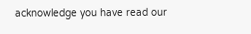acknowledge you have read our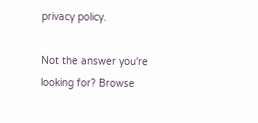privacy policy.

Not the answer you're looking for? Browse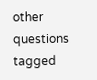other questions tagged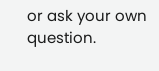or ask your own question.